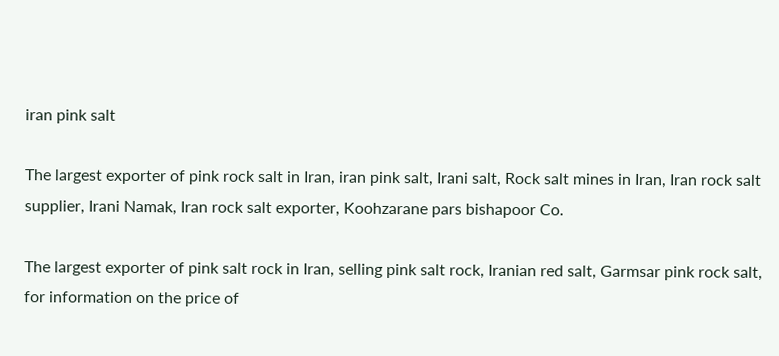iran pink salt

The largest exporter of pink rock salt in Iran, iran pink salt, Irani salt, Rock salt mines in Iran, Iran rock salt supplier, Irani Namak, Iran rock salt exporter, Koohzarane pars bishapoor Co.

The largest exporter of pink salt rock in Iran, selling pink salt rock, Iranian red salt, Garmsar pink rock salt, for information on the price of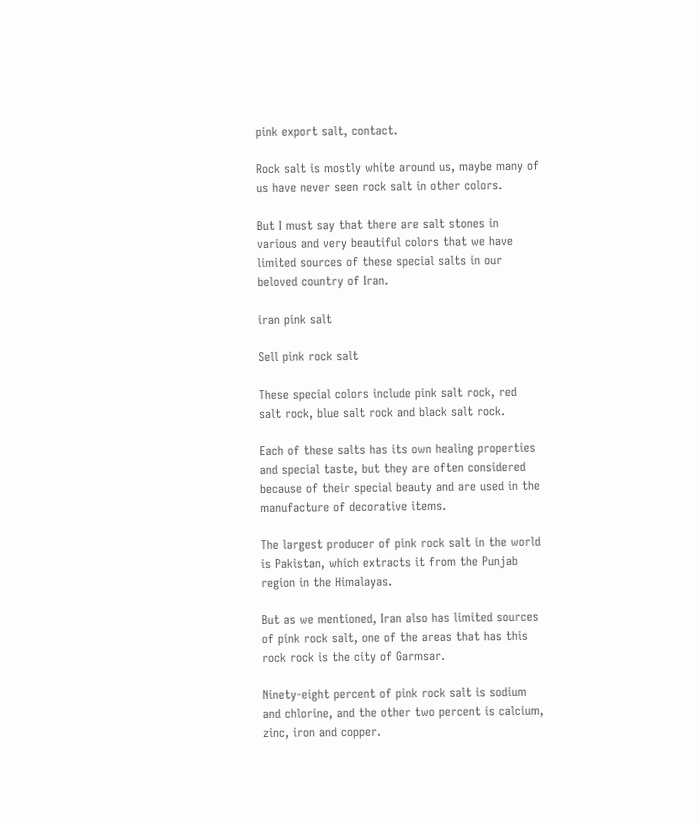pink export salt, contact.

Rock salt is mostly white around us, maybe many of us have never seen rock salt in other colors.

But I must say that there are salt stones in various and very beautiful colors that we have limited sources of these special salts in our beloved country of Iran.

iran pink salt

Sell pink rock salt

These special colors include pink salt rock, red salt rock, blue salt rock and black salt rock.

Each of these salts has its own healing properties and special taste, but they are often considered because of their special beauty and are used in the manufacture of decorative items.

The largest producer of pink rock salt in the world is Pakistan, which extracts it from the Punjab region in the Himalayas.

But as we mentioned, Iran also has limited sources of pink rock salt, one of the areas that has this rock rock is the city of Garmsar.

Ninety-eight percent of pink rock salt is sodium and chlorine, and the other two percent is calcium, zinc, iron and copper.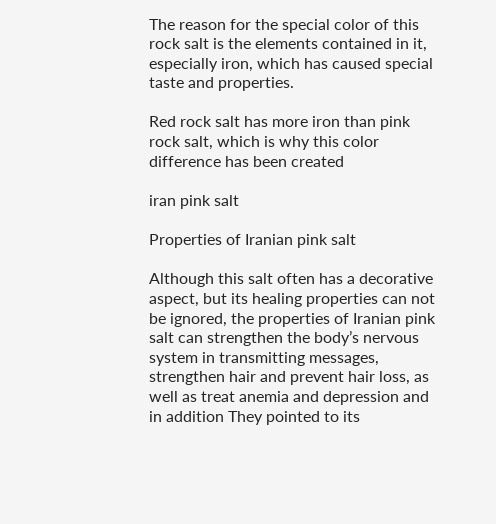The reason for the special color of this rock salt is the elements contained in it, especially iron, which has caused special taste and properties.

Red rock salt has more iron than pink rock salt, which is why this color difference has been created

iran pink salt

Properties of Iranian pink salt

Although this salt often has a decorative aspect, but its healing properties can not be ignored, the properties of Iranian pink salt can strengthen the body’s nervous system in transmitting messages, strengthen hair and prevent hair loss, as well as treat anemia and depression and in addition They pointed to its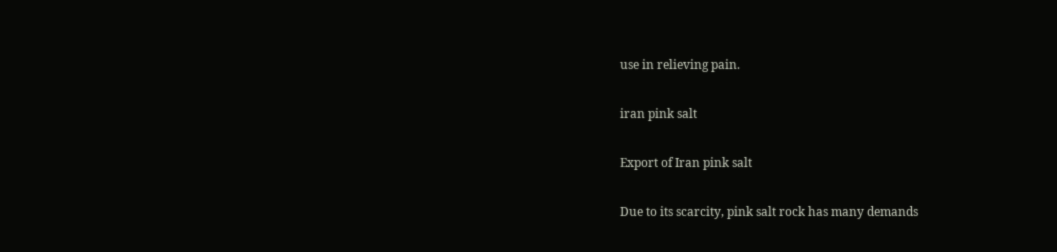use in relieving pain.

iran pink salt

Export of Iran pink salt

Due to its scarcity, pink salt rock has many demands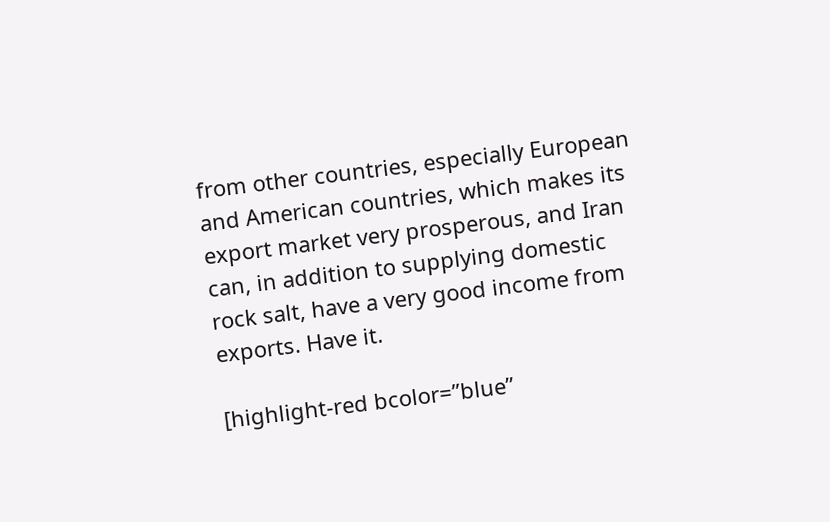from other countries, especially European and American countries, which makes its export market very prosperous, and Iran can, in addition to supplying domestic rock salt, have a very good income from exports. Have it.

[highlight-red bcolor=”blue”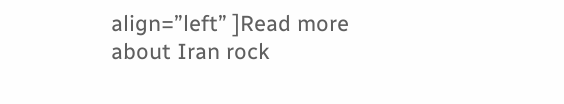align=”left” ]Read more about Iran rock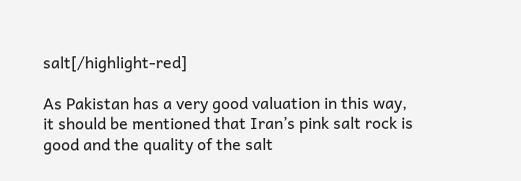salt[/highlight-red]

As Pakistan has a very good valuation in this way, it should be mentioned that Iran’s pink salt rock is good and the quality of the salt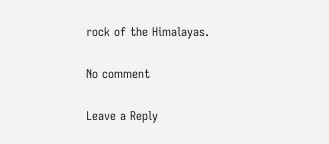rock of the Himalayas.

No comment

Leave a Reply